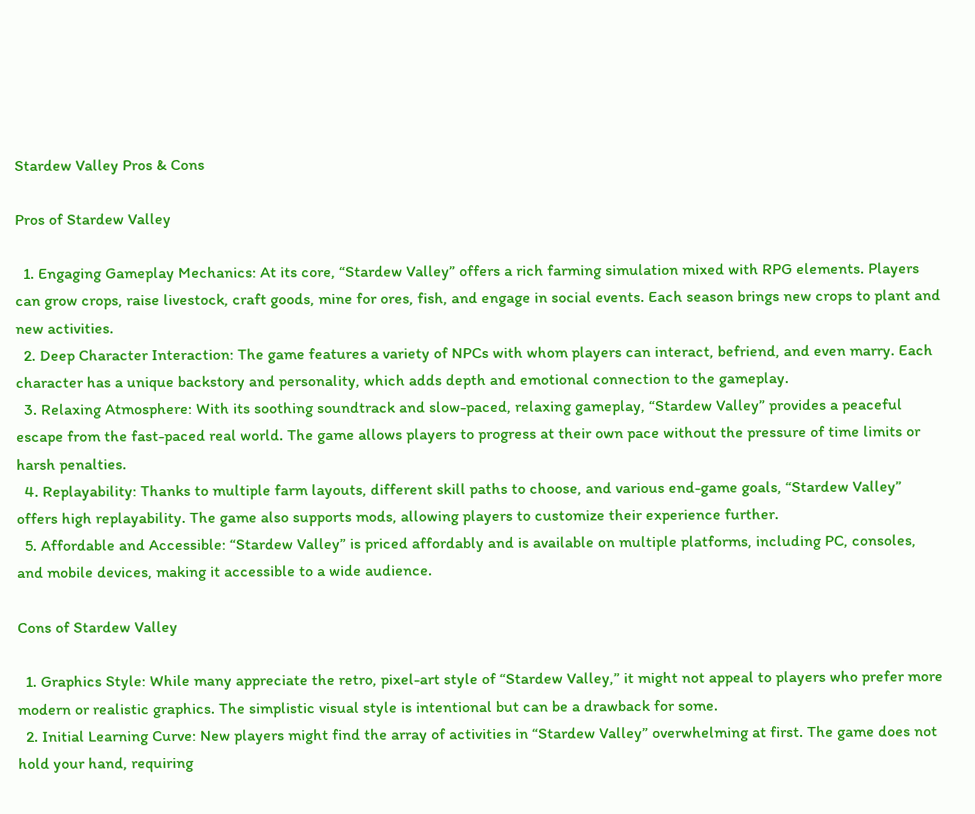Stardew Valley Pros & Cons

Pros of Stardew Valley

  1. Engaging Gameplay Mechanics: At its core, “Stardew Valley” offers a rich farming simulation mixed with RPG elements. Players can grow crops, raise livestock, craft goods, mine for ores, fish, and engage in social events. Each season brings new crops to plant and new activities.
  2. Deep Character Interaction: The game features a variety of NPCs with whom players can interact, befriend, and even marry. Each character has a unique backstory and personality, which adds depth and emotional connection to the gameplay.
  3. Relaxing Atmosphere: With its soothing soundtrack and slow-paced, relaxing gameplay, “Stardew Valley” provides a peaceful escape from the fast-paced real world. The game allows players to progress at their own pace without the pressure of time limits or harsh penalties.
  4. Replayability: Thanks to multiple farm layouts, different skill paths to choose, and various end-game goals, “Stardew Valley” offers high replayability. The game also supports mods, allowing players to customize their experience further.
  5. Affordable and Accessible: “Stardew Valley” is priced affordably and is available on multiple platforms, including PC, consoles, and mobile devices, making it accessible to a wide audience.

Cons of Stardew Valley

  1. Graphics Style: While many appreciate the retro, pixel-art style of “Stardew Valley,” it might not appeal to players who prefer more modern or realistic graphics. The simplistic visual style is intentional but can be a drawback for some.
  2. Initial Learning Curve: New players might find the array of activities in “Stardew Valley” overwhelming at first. The game does not hold your hand, requiring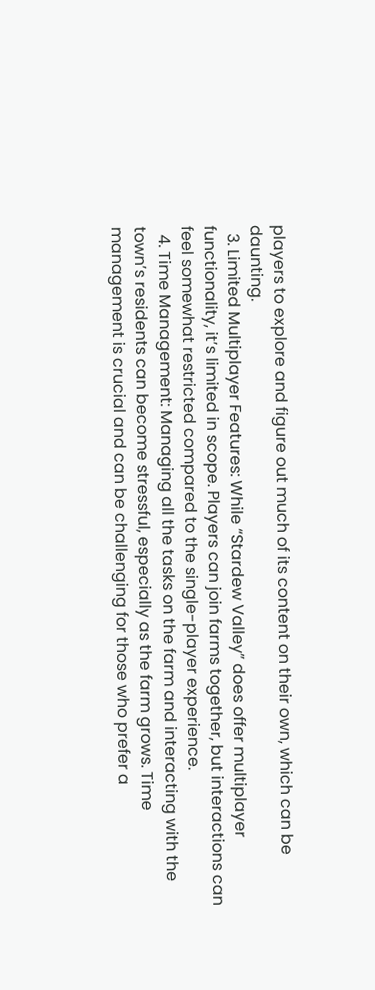players to explore and figure out much of its content on their own, which can be daunting.
  3. Limited Multiplayer Features: While “Stardew Valley” does offer multiplayer functionality, it’s limited in scope. Players can join farms together, but interactions can feel somewhat restricted compared to the single-player experience.
  4. Time Management: Managing all the tasks on the farm and interacting with the town’s residents can become stressful, especially as the farm grows. Time management is crucial and can be challenging for those who prefer a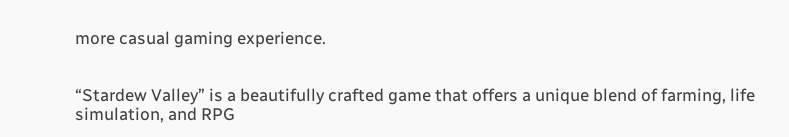more casual gaming experience.


“Stardew Valley” is a beautifully crafted game that offers a unique blend of farming, life simulation, and RPG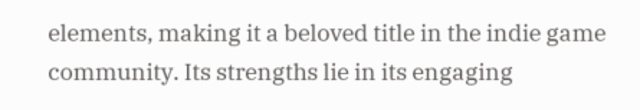elements, making it a beloved title in the indie game community. Its strengths lie in its engaging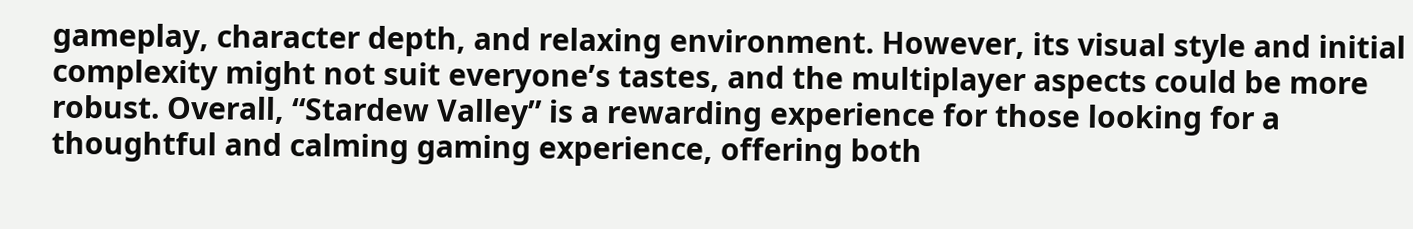gameplay, character depth, and relaxing environment. However, its visual style and initial complexity might not suit everyone’s tastes, and the multiplayer aspects could be more robust. Overall, “Stardew Valley” is a rewarding experience for those looking for a thoughtful and calming gaming experience, offering both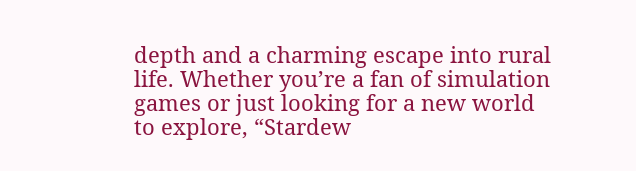depth and a charming escape into rural life. Whether you’re a fan of simulation games or just looking for a new world to explore, “Stardew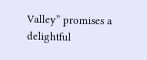Valley” promises a delightful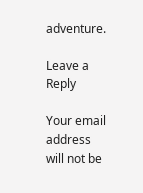adventure.

Leave a Reply

Your email address will not be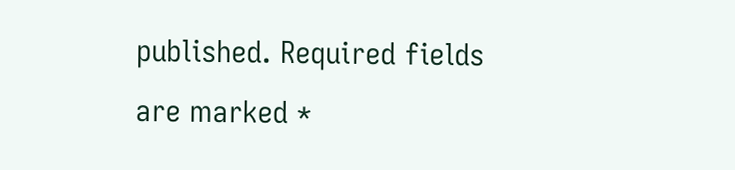published. Required fields are marked *